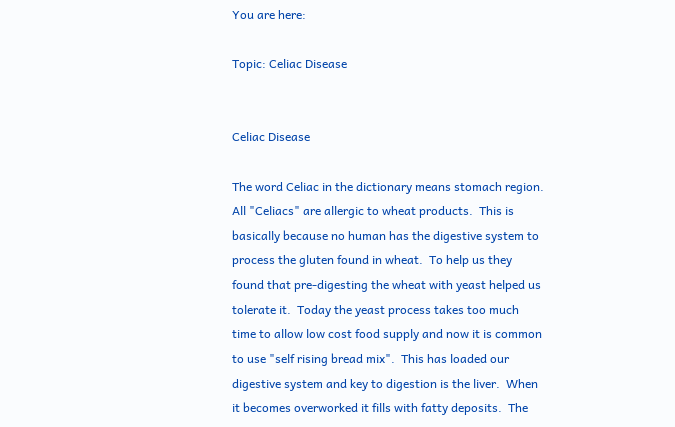You are here:

Topic: Celiac Disease


Celiac Disease

The word Celiac in the dictionary means stomach region.  All "Celiacs" are allergic to wheat products.  This is basically because no human has the digestive system to process the gluten found in wheat.  To help us they found that pre-digesting the wheat with yeast helped us tolerate it.  Today the yeast process takes too much time to allow low cost food supply and now it is common to use "self rising bread mix".  This has loaded our digestive system and key to digestion is the liver.  When it becomes overworked it fills with fatty deposits.  The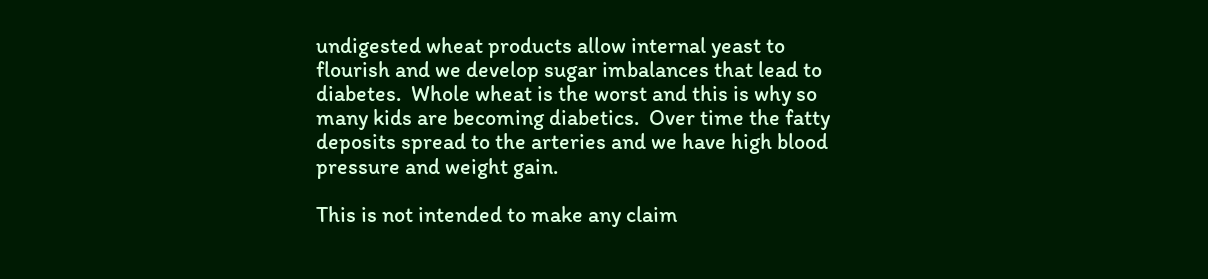undigested wheat products allow internal yeast to flourish and we develop sugar imbalances that lead to diabetes.  Whole wheat is the worst and this is why so many kids are becoming diabetics.  Over time the fatty deposits spread to the arteries and we have high blood pressure and weight gain.

This is not intended to make any claim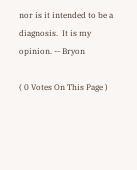nor is it intended to be a diagnosis.  It is my opinion. -- Bryon

( 0 Votes On This Page )